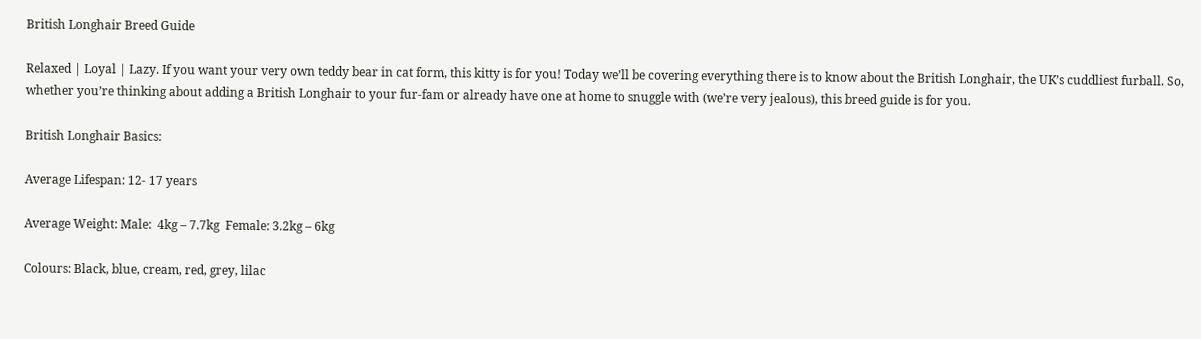British Longhair Breed Guide

Relaxed | Loyal | Lazy. If you want your very own teddy bear in cat form, this kitty is for you! Today we’ll be covering everything there is to know about the British Longhair, the UK’s cuddliest furball. So, whether you’re thinking about adding a British Longhair to your fur-fam or already have one at home to snuggle with (we’re very jealous), this breed guide is for you.

British Longhair Basics:

Average Lifespan: 12- 17 years

Average Weight: Male:  4kg – 7.7kg  Female: 3.2kg – 6kg

Colours: Black, blue, cream, red, grey, lilac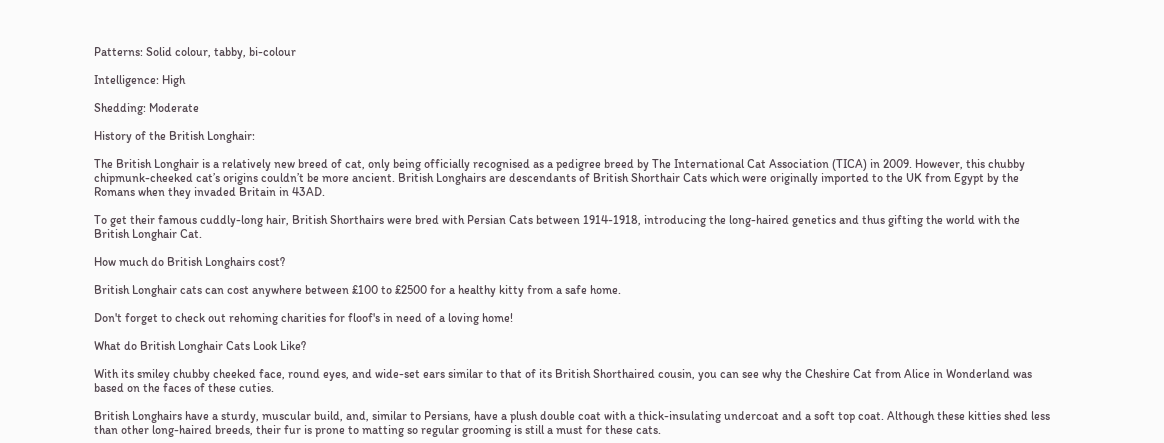Patterns: Solid colour, tabby, bi-colour

Intelligence: High

Shedding: Moderate

History of the British Longhair:

The British Longhair is a relatively new breed of cat, only being officially recognised as a pedigree breed by The International Cat Association (TICA) in 2009. However, this chubby chipmunk-cheeked cat’s origins couldn’t be more ancient. British Longhairs are descendants of British Shorthair Cats which were originally imported to the UK from Egypt by the Romans when they invaded Britain in 43AD.

To get their famous cuddly-long hair, British Shorthairs were bred with Persian Cats between 1914-1918, introducing the long-haired genetics and thus gifting the world with the British Longhair Cat.

How much do British Longhairs cost?

British Longhair cats can cost anywhere between £100 to £2500 for a healthy kitty from a safe home.

Don't forget to check out rehoming charities for floof's in need of a loving home!

What do British Longhair Cats Look Like?

With its smiley chubby cheeked face, round eyes, and wide-set ears similar to that of its British Shorthaired cousin, you can see why the Cheshire Cat from Alice in Wonderland was based on the faces of these cuties.

British Longhairs have a sturdy, muscular build, and, similar to Persians, have a plush double coat with a thick-insulating undercoat and a soft top coat. Although these kitties shed less than other long-haired breeds, their fur is prone to matting so regular grooming is still a must for these cats.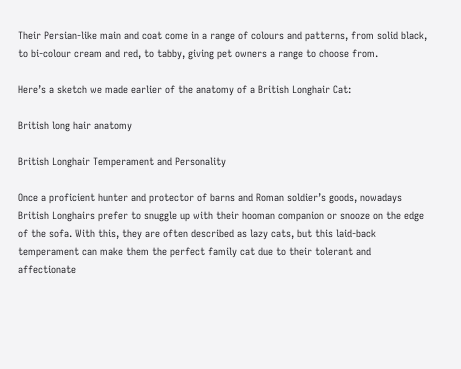Their Persian-like main and coat come in a range of colours and patterns, from solid black, to bi-colour cream and red, to tabby, giving pet owners a range to choose from.

Here’s a sketch we made earlier of the anatomy of a British Longhair Cat:

British long hair anatomy

British Longhair Temperament and Personality

Once a proficient hunter and protector of barns and Roman soldier’s goods, nowadays British Longhairs prefer to snuggle up with their hooman companion or snooze on the edge of the sofa. With this, they are often described as lazy cats, but this laid-back temperament can make them the perfect family cat due to their tolerant and affectionate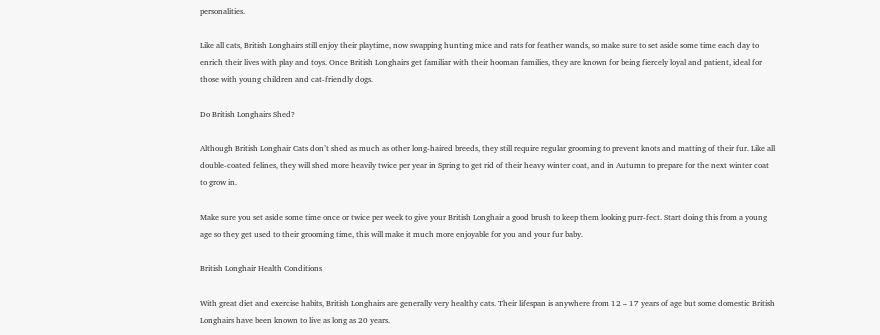personalities.

Like all cats, British Longhairs still enjoy their playtime, now swapping hunting mice and rats for feather wands, so make sure to set aside some time each day to enrich their lives with play and toys. Once British Longhairs get familiar with their hooman families, they are known for being fiercely loyal and patient, ideal for those with young children and cat-friendly dogs.

Do British Longhairs Shed?

Although British Longhair Cats don’t shed as much as other long-haired breeds, they still require regular grooming to prevent knots and matting of their fur. Like all double-coated felines, they will shed more heavily twice per year in Spring to get rid of their heavy winter coat, and in Autumn to prepare for the next winter coat to grow in.

Make sure you set aside some time once or twice per week to give your British Longhair a good brush to keep them looking purr-fect. Start doing this from a young age so they get used to their grooming time, this will make it much more enjoyable for you and your fur baby.

British Longhair Health Conditions

With great diet and exercise habits, British Longhairs are generally very healthy cats. Their lifespan is anywhere from 12 – 17 years of age but some domestic British Longhairs have been known to live as long as 20 years.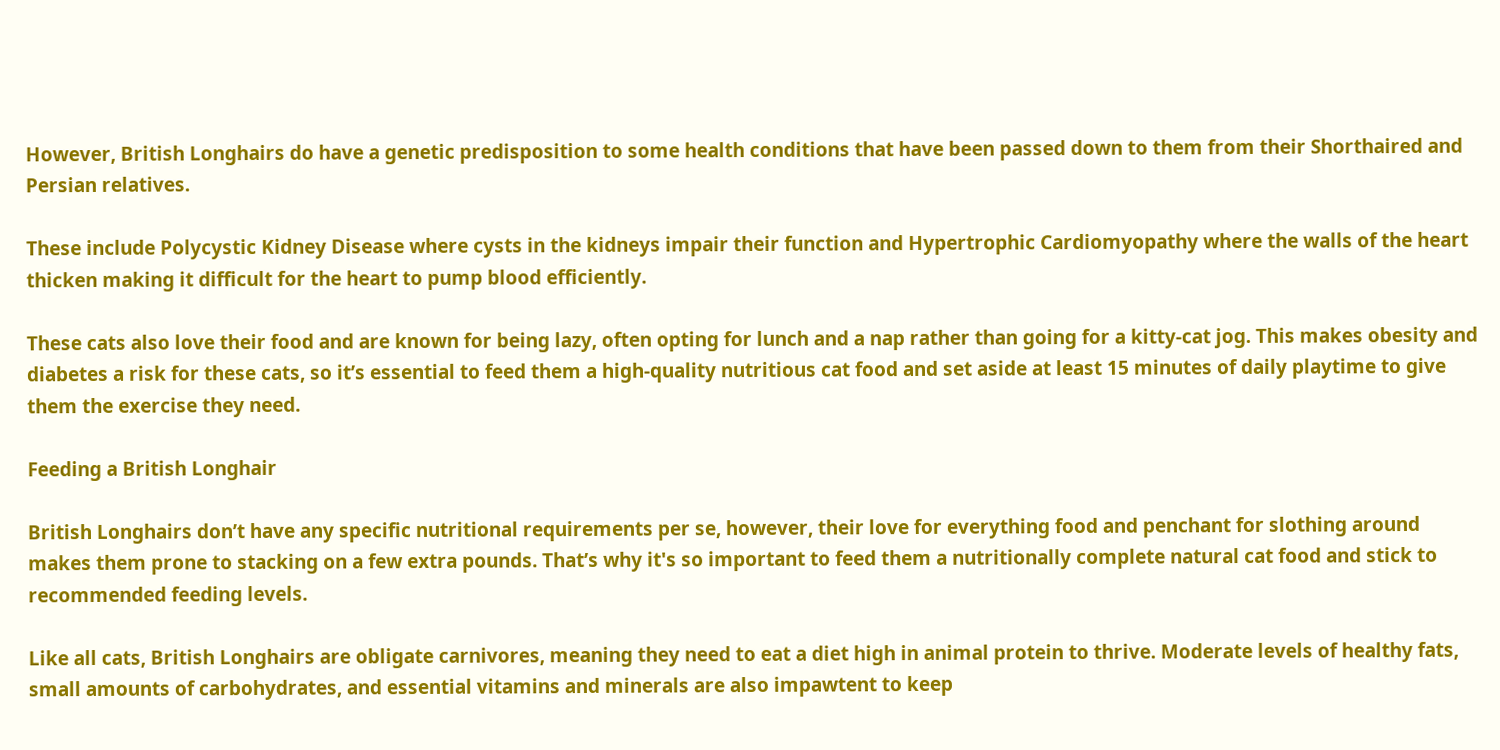However, British Longhairs do have a genetic predisposition to some health conditions that have been passed down to them from their Shorthaired and Persian relatives.

These include Polycystic Kidney Disease where cysts in the kidneys impair their function and Hypertrophic Cardiomyopathy where the walls of the heart thicken making it difficult for the heart to pump blood efficiently.

These cats also love their food and are known for being lazy, often opting for lunch and a nap rather than going for a kitty-cat jog. This makes obesity and diabetes a risk for these cats, so it’s essential to feed them a high-quality nutritious cat food and set aside at least 15 minutes of daily playtime to give them the exercise they need.

Feeding a British Longhair

British Longhairs don’t have any specific nutritional requirements per se, however, their love for everything food and penchant for slothing around makes them prone to stacking on a few extra pounds. That’s why it's so important to feed them a nutritionally complete natural cat food and stick to recommended feeding levels.

Like all cats, British Longhairs are obligate carnivores, meaning they need to eat a diet high in animal protein to thrive. Moderate levels of healthy fats, small amounts of carbohydrates, and essential vitamins and minerals are also impawtent to keep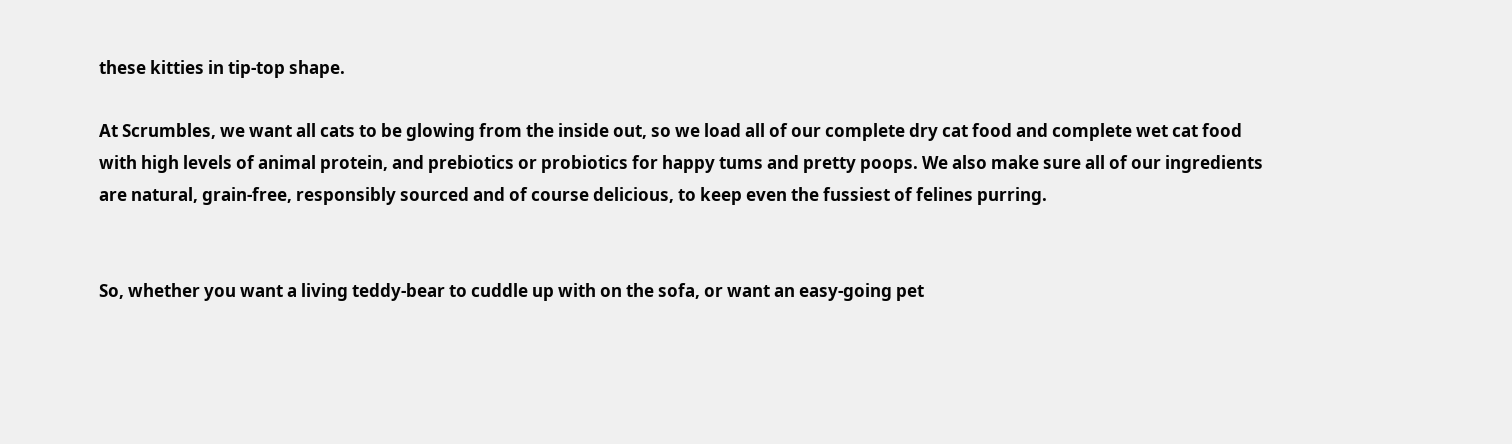these kitties in tip-top shape.

At Scrumbles, we want all cats to be glowing from the inside out, so we load all of our complete dry cat food and complete wet cat food with high levels of animal protein, and prebiotics or probiotics for happy tums and pretty poops. We also make sure all of our ingredients are natural, grain-free, responsibly sourced and of course delicious, to keep even the fussiest of felines purring.


So, whether you want a living teddy-bear to cuddle up with on the sofa, or want an easy-going pet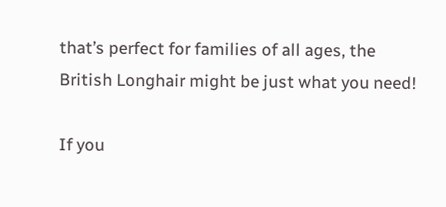that’s perfect for families of all ages, the British Longhair might be just what you need!

If you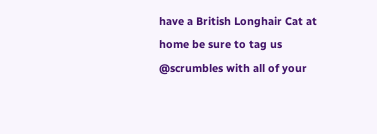have a British Longhair Cat at home be sure to tag us @scrumbles with all of your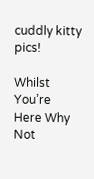cuddly kitty pics!

Whilst You’re Here Why Not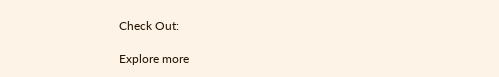Check Out:

Explore more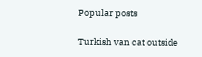Popular posts

Turkish van cat outside